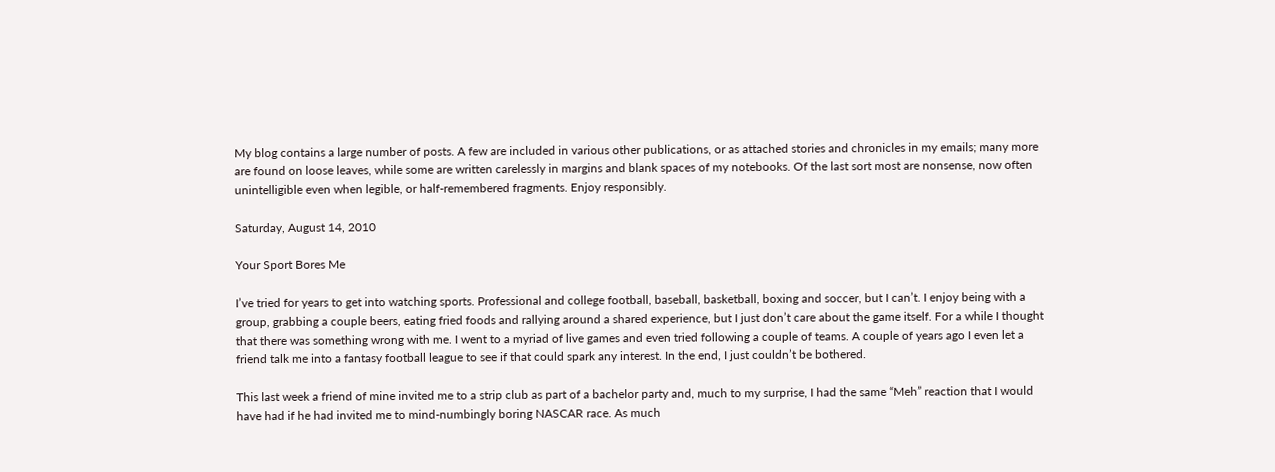My blog contains a large number of posts. A few are included in various other publications, or as attached stories and chronicles in my emails; many more are found on loose leaves, while some are written carelessly in margins and blank spaces of my notebooks. Of the last sort most are nonsense, now often unintelligible even when legible, or half-remembered fragments. Enjoy responsibly.

Saturday, August 14, 2010

Your Sport Bores Me

I’ve tried for years to get into watching sports. Professional and college football, baseball, basketball, boxing and soccer, but I can’t. I enjoy being with a group, grabbing a couple beers, eating fried foods and rallying around a shared experience, but I just don’t care about the game itself. For a while I thought that there was something wrong with me. I went to a myriad of live games and even tried following a couple of teams. A couple of years ago I even let a friend talk me into a fantasy football league to see if that could spark any interest. In the end, I just couldn’t be bothered.

This last week a friend of mine invited me to a strip club as part of a bachelor party and, much to my surprise, I had the same “Meh” reaction that I would have had if he had invited me to mind-numbingly boring NASCAR race. As much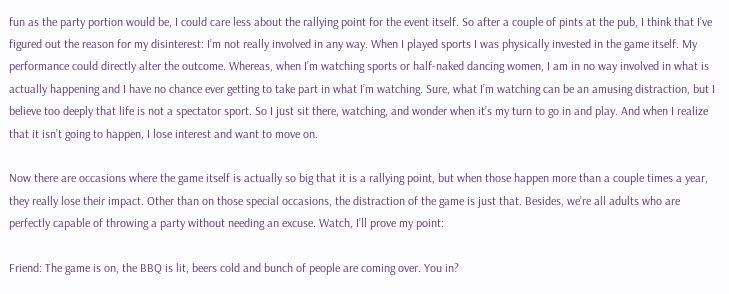fun as the party portion would be, I could care less about the rallying point for the event itself. So after a couple of pints at the pub, I think that I’ve figured out the reason for my disinterest: I’m not really involved in any way. When I played sports I was physically invested in the game itself. My performance could directly alter the outcome. Whereas, when I’m watching sports or half-naked dancing women, I am in no way involved in what is actually happening and I have no chance ever getting to take part in what I’m watching. Sure, what I’m watching can be an amusing distraction, but I believe too deeply that life is not a spectator sport. So I just sit there, watching, and wonder when it’s my turn to go in and play. And when I realize that it isn’t going to happen, I lose interest and want to move on.

Now there are occasions where the game itself is actually so big that it is a rallying point, but when those happen more than a couple times a year, they really lose their impact. Other than on those special occasions, the distraction of the game is just that. Besides, we’re all adults who are perfectly capable of throwing a party without needing an excuse. Watch, I’ll prove my point:

Friend: The game is on, the BBQ is lit, beers cold and bunch of people are coming over. You in?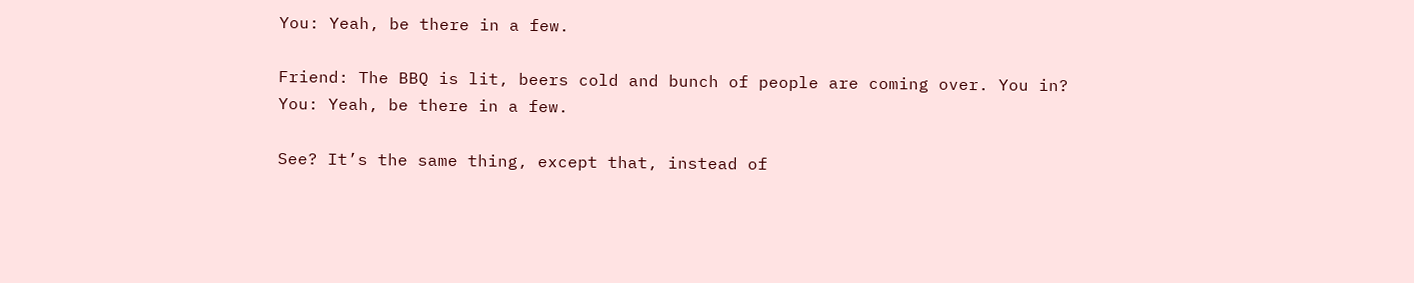You: Yeah, be there in a few.

Friend: The BBQ is lit, beers cold and bunch of people are coming over. You in?
You: Yeah, be there in a few.

See? It’s the same thing, except that, instead of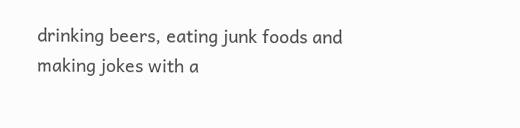drinking beers, eating junk foods and making jokes with a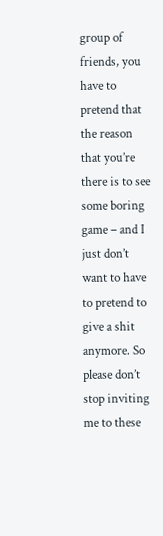group of friends, you have to pretend that the reason that you’re there is to see some boring game – and I just don’t want to have to pretend to give a shit anymore. So please don’t stop inviting me to these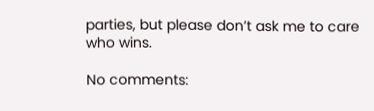parties, but please don’t ask me to care who wins.

No comments: